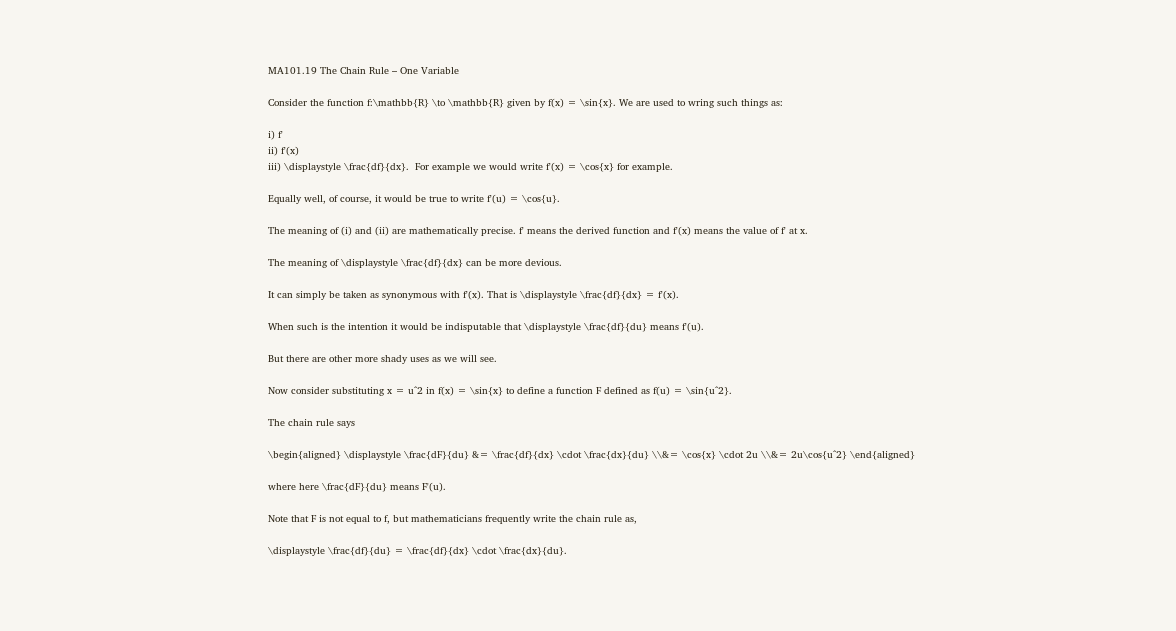MA101.19 The Chain Rule – One Variable

Consider the function f:\mathbb{R} \to \mathbb{R} given by f(x) = \sin{x}. We are used to wring such things as:

i) f'
ii) f'(x)
iii) \displaystyle \frac{df}{dx}.  For example we would write f'(x) = \cos{x} for example.

Equally well, of course, it would be true to write f'(u) = \cos{u}.

The meaning of (i) and (ii) are mathematically precise. f' means the derived function and f'(x) means the value of f' at x.

The meaning of \displaystyle \frac{df}{dx} can be more devious.

It can simply be taken as synonymous with f'(x). That is \displaystyle \frac{df}{dx} = f'(x).

When such is the intention it would be indisputable that \displaystyle \frac{df}{du} means f'(u).

But there are other more shady uses as we will see.

Now consider substituting x = u^2 in f(x) = \sin{x} to define a function F defined as f(u) = \sin{u^2}.

The chain rule says

\begin{aligned} \displaystyle \frac{dF}{du} &= \frac{df}{dx} \cdot \frac{dx}{du} \\&= \cos{x} \cdot 2u \\&= 2u\cos{u^2} \end{aligned}

where here \frac{dF}{du} means F'(u).

Note that F is not equal to f, but mathematicians frequently write the chain rule as,

\displaystyle \frac{df}{du} = \frac{df}{dx} \cdot \frac{dx}{du}.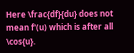Here \frac{df}{du} does not mean f'(u) which is after all \cos{u}.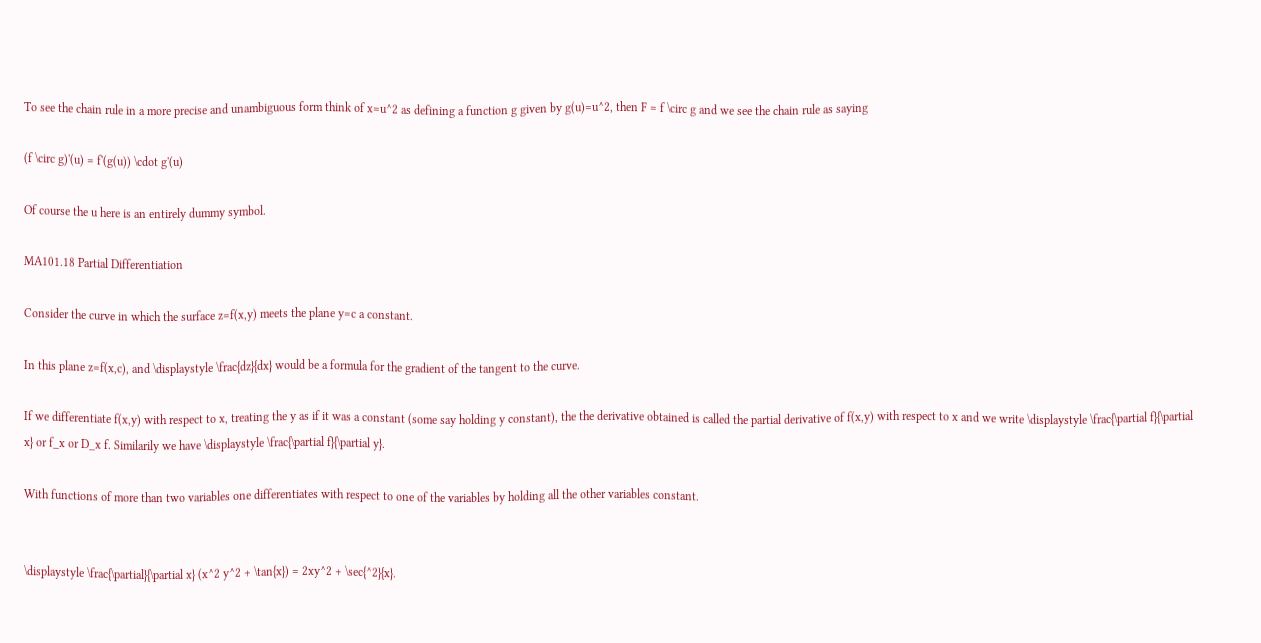To see the chain rule in a more precise and unambiguous form think of x=u^2 as defining a function g given by g(u)=u^2, then F = f \circ g and we see the chain rule as saying

(f \circ g)'(u) = f'(g(u)) \cdot g'(u)

Of course the u here is an entirely dummy symbol.

MA101.18 Partial Differentiation

Consider the curve in which the surface z=f(x,y) meets the plane y=c a constant.

In this plane z=f(x,c), and \displaystyle \frac{dz}{dx} would be a formula for the gradient of the tangent to the curve.

If we differentiate f(x,y) with respect to x, treating the y as if it was a constant (some say holding y constant), the the derivative obtained is called the partial derivative of f(x,y) with respect to x and we write \displaystyle \frac{\partial f}{\partial x} or f_x or D_x f. Similarily we have \displaystyle \frac{\partial f}{\partial y}.

With functions of more than two variables one differentiates with respect to one of the variables by holding all the other variables constant.


\displaystyle \frac{\partial}{\partial x} (x^2 y^2 + \tan{x}) = 2xy^2 + \sec{^2}{x}.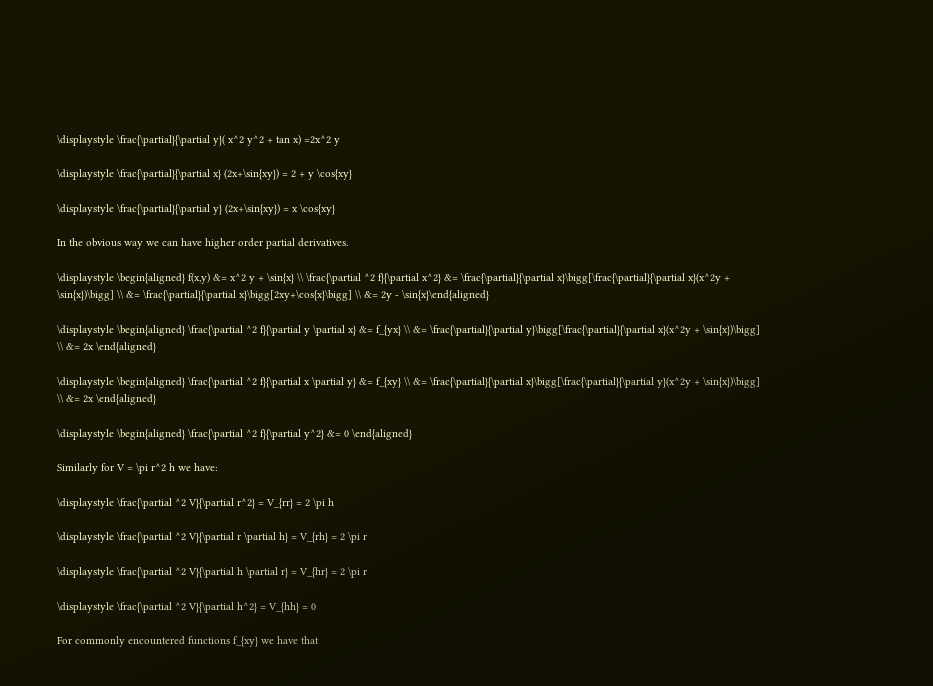\displaystyle \frac{\partial}{\partial y}( x^2 y^2 + tan x) =2x^2 y

\displaystyle \frac{\partial}{\partial x} (2x+\sin{xy}) = 2 + y \cos{xy}

\displaystyle \frac{\partial}{\partial y} (2x+\sin{xy}) = x \cos{xy}

In the obvious way we can have higher order partial derivatives.

\displaystyle \begin{aligned} f(x,y) &= x^2 y + \sin{x} \\ \frac{\partial ^2 f}{\partial x^2} &= \frac{\partial}{\partial x}\bigg[\frac{\partial}{\partial x}(x^2y + \sin{x})\bigg] \\ &= \frac{\partial}{\partial x}\bigg[2xy+\cos{x}\bigg] \\ &= 2y - \sin{x}\end{aligned}

\displaystyle \begin{aligned} \frac{\partial ^2 f}{\partial y \partial x} &= f_{yx} \\ &= \frac{\partial}{\partial y}\bigg[\frac{\partial}{\partial x}(x^2y + \sin{x})\bigg] \\ &= 2x \end{aligned}

\displaystyle \begin{aligned} \frac{\partial ^2 f}{\partial x \partial y} &= f_{xy} \\ &= \frac{\partial}{\partial x}\bigg[\frac{\partial}{\partial y}(x^2y + \sin{x})\bigg] \\ &= 2x \end{aligned}

\displaystyle \begin{aligned} \frac{\partial ^2 f}{\partial y^2} &= 0 \end{aligned}

Similarly for V = \pi r^2 h we have:

\displaystyle \frac{\partial ^2 V}{\partial r^2} = V_{rr} = 2 \pi h

\displaystyle \frac{\partial ^2 V}{\partial r \partial h} = V_{rh} = 2 \pi r

\displaystyle \frac{\partial ^2 V}{\partial h \partial r} = V_{hr} = 2 \pi r

\displaystyle \frac{\partial ^2 V}{\partial h^2} = V_{hh} = 0

For commonly encountered functions f_{xy} we have that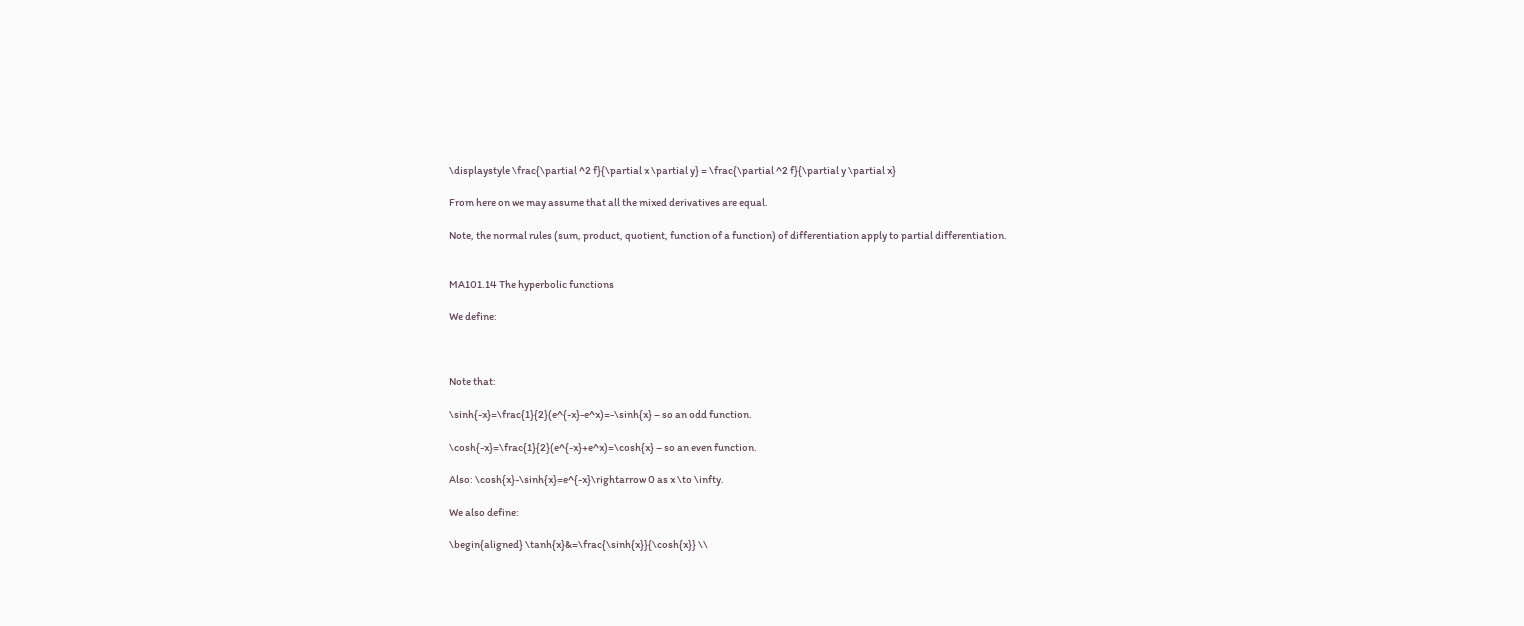\displaystyle \frac{\partial ^2 f}{\partial x \partial y} = \frac{\partial ^2 f}{\partial y \partial x}

From here on we may assume that all the mixed derivatives are equal.

Note, the normal rules (sum, product, quotient, function of a function) of differentiation apply to partial differentiation.


MA101.14 The hyperbolic functions

We define:



Note that:

\sinh{-x}=\frac{1}{2}(e^{-x}-e^x)=-\sinh{x} – so an odd function.

\cosh{-x}=\frac{1}{2}(e^{-x}+e^x)=\cosh{x} – so an even function.

Also: \cosh{x}-\sinh{x}=e^{-x}\rightarrow 0 as x \to \infty.

We also define:

\begin{aligned} \tanh{x}&=\frac{\sinh{x}}{\cosh{x}} \\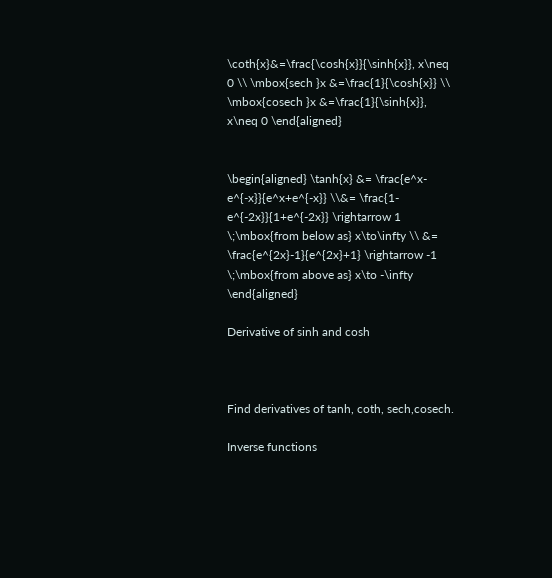\coth{x}&=\frac{\cosh{x}}{\sinh{x}}, x\neq 0 \\ \mbox{sech }x &=\frac{1}{\cosh{x}} \\ \mbox{cosech }x &=\frac{1}{\sinh{x}}, x\neq 0 \end{aligned}


\begin{aligned} \tanh{x} &= \frac{e^x-e^{-x}}{e^x+e^{-x}} \\&= \frac{1-e^{-2x}}{1+e^{-2x}} \rightarrow 1 \;\mbox{from below as} x\to\infty \\ &= \frac{e^{2x}-1}{e^{2x}+1} \rightarrow -1 \;\mbox{from above as} x\to -\infty \end{aligned}

Derivative of sinh and cosh



Find derivatives of tanh, coth, sech,cosech.

Inverse functions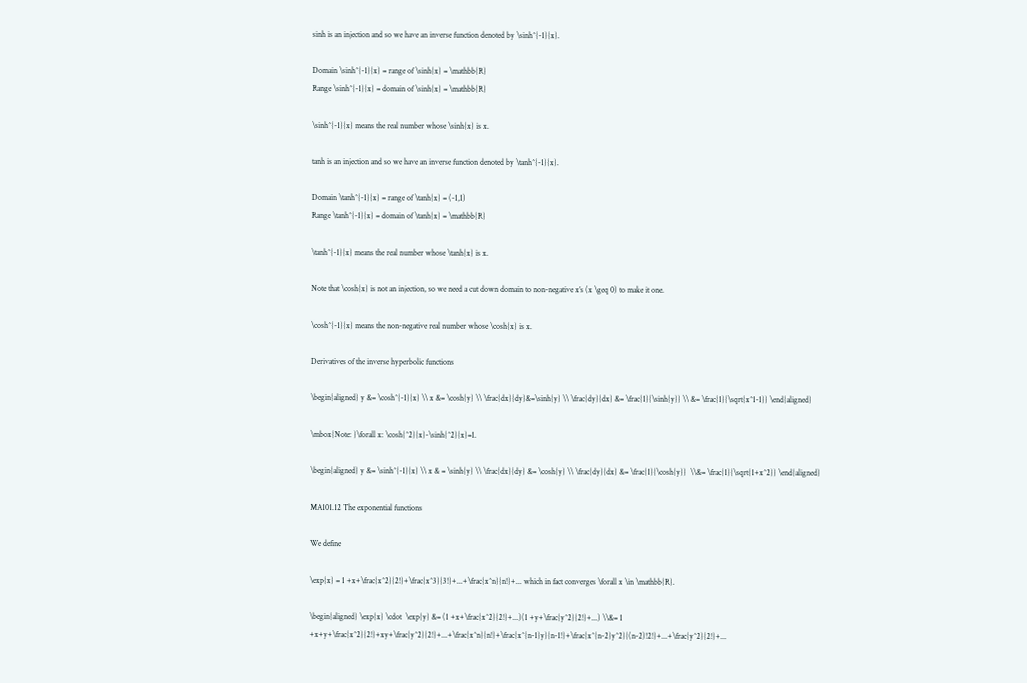sinh is an injection and so we have an inverse function denoted by \sinh^{-1}{x}.

Domain \sinh^{-1}{x} = range of \sinh{x} = \mathbb{R}
Range \sinh^{-1}{x} = domain of \sinh{x} = \mathbb{R}

\sinh^{-1}{x} means the real number whose \sinh{x} is x.

tanh is an injection and so we have an inverse function denoted by \tanh^{-1}{x}.

Domain \tanh^{-1}{x} = range of \tanh{x} = (-1,1)
Range \tanh^{-1}{x} = domain of \tanh{x} = \mathbb{R}

\tanh^{-1}{x} means the real number whose \tanh{x} is x.

Note that \cosh{x} is not an injection, so we need a cut down domain to non-negative x’s (x \geq 0) to make it one.

\cosh^{-1}{x} means the non-negative real number whose \cosh{x} is x.

Derivatives of the inverse hyperbolic functions

\begin{aligned} y &= \cosh^{-1}{x} \\ x &= \cosh{y} \\ \frac{dx}{dy}&=\sinh{y} \\ \frac{dy}{dx} &= \frac{1}{\sinh{y}} \\ &= \frac{1}{\sqrt{x^1-1}} \end{aligned}

\mbox{Note: }\forall x: \cosh{^2}{x}-\sinh{^2}{x}=1.

\begin{aligned} y &= \sinh^{-1}{x} \\ x & = \sinh{y} \\ \frac{dx}{dy} &= \cosh{y} \\ \frac{dy}{dx} &= \frac{1}{\cosh{y}}  \\&= \frac{1}{\sqrt{1+x^2}} \end{aligned}

MA101.12 The exponential functions

We define

\exp{x} = 1 +x+\frac{x^2}{2!}+\frac{x^3}{3!}+...+\frac{x^n}{n!}+... which in fact converges \forall x \in \mathbb{R}.

\begin{aligned} \exp{x} \cdot  \exp{y} &= (1 +x+\frac{x^2}{2!}+...)(1 +y+\frac{y^2}{2!}+...) \\&= 1 +x+y+\frac{x^2}{2!}+xy+\frac{y^2}{2!}+...+\frac{x^n}{n!}+\frac{x^{n-1}y}{n-1!}+\frac{x^{n-2}y^2}{(n-2)!2!}+...+\frac{y^2}{2!}+...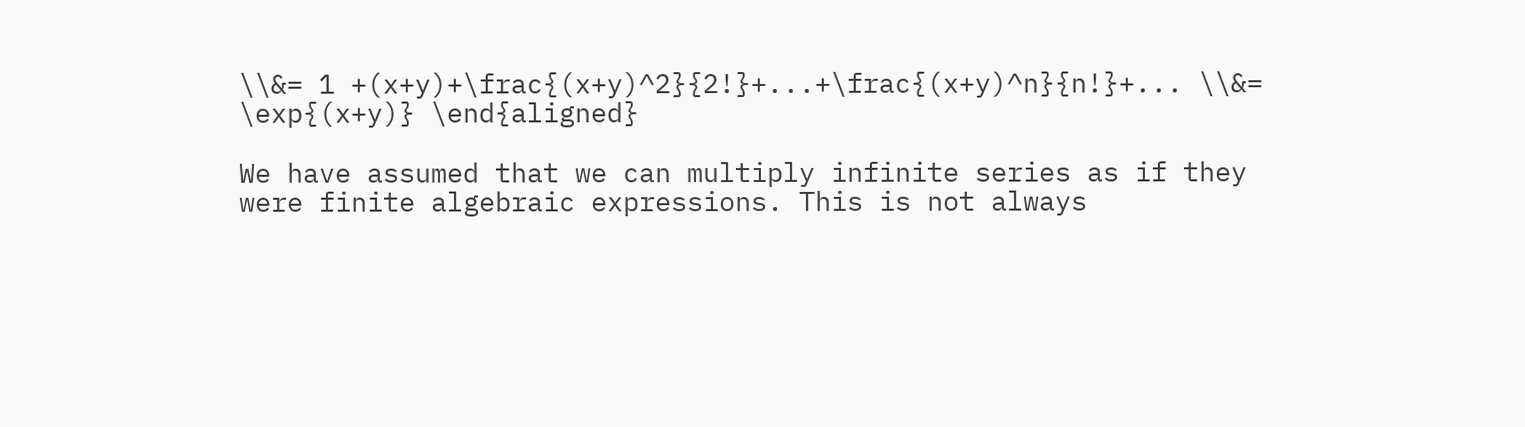\\&= 1 +(x+y)+\frac{(x+y)^2}{2!}+...+\frac{(x+y)^n}{n!}+... \\&= \exp{(x+y)} \end{aligned}

We have assumed that we can multiply infinite series as if they were finite algebraic expressions. This is not always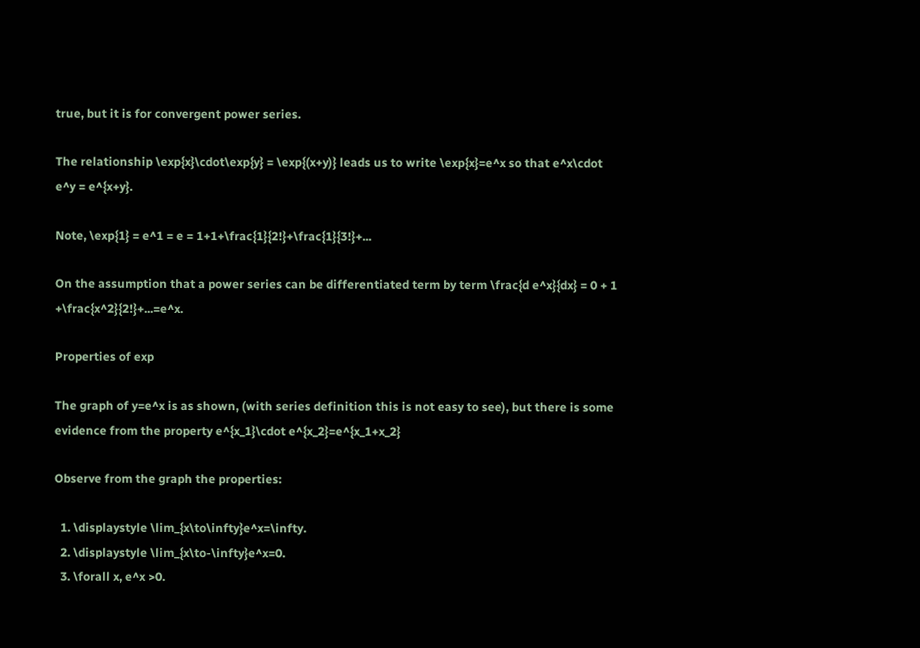true, but it is for convergent power series.

The relationship \exp{x}\cdot\exp{y} = \exp{(x+y)} leads us to write \exp{x}=e^x so that e^x\cdot e^y = e^{x+y}.

Note, \exp{1} = e^1 = e = 1+1+\frac{1}{2!}+\frac{1}{3!}+...

On the assumption that a power series can be differentiated term by term \frac{d e^x}{dx} = 0 + 1 +\frac{x^2}{2!}+...=e^x.

Properties of exp

The graph of y=e^x is as shown, (with series definition this is not easy to see), but there is some evidence from the property e^{x_1}\cdot e^{x_2}=e^{x_1+x_2}

Observe from the graph the properties:

  1. \displaystyle \lim_{x\to\infty}e^x=\infty.
  2. \displaystyle \lim_{x\to-\infty}e^x=0.
  3. \forall x, e^x >0.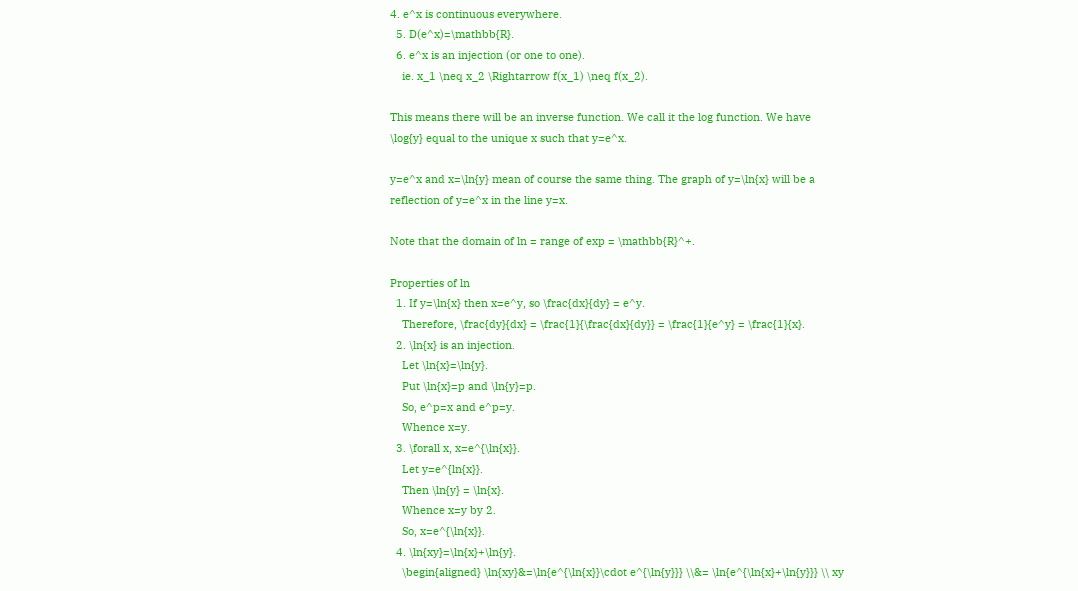4. e^x is continuous everywhere.
  5. D(e^x)=\mathbb{R}.
  6. e^x is an injection (or one to one).
    ie. x_1 \neq x_2 \Rightarrow f(x_1) \neq f(x_2).

This means there will be an inverse function. We call it the log function. We have \log{y} equal to the unique x such that y=e^x.

y=e^x and x=\ln{y} mean of course the same thing. The graph of y=\ln{x} will be a reflection of y=e^x in the line y=x.

Note that the domain of ln = range of exp = \mathbb{R}^+.

Properties of ln
  1. If y=\ln{x} then x=e^y, so \frac{dx}{dy} = e^y.
    Therefore, \frac{dy}{dx} = \frac{1}{\frac{dx}{dy}} = \frac{1}{e^y} = \frac{1}{x}.
  2. \ln{x} is an injection.
    Let \ln{x}=\ln{y}.
    Put \ln{x}=p and \ln{y}=p.
    So, e^p=x and e^p=y.
    Whence x=y.
  3. \forall x, x=e^{\ln{x}}.
    Let y=e^{ln{x}}.
    Then \ln{y} = \ln{x}.
    Whence x=y by 2.
    So, x=e^{\ln{x}}.
  4. \ln{xy}=\ln{x}+\ln{y}.
    \begin{aligned} \ln{xy}&=\ln{e^{\ln{x}}\cdot e^{\ln{y}}} \\&= \ln{e^{\ln{x}+\ln{y}}} \\ xy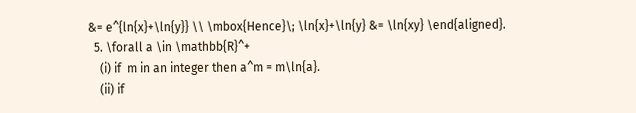&= e^{ln{x}+\ln{y}} \\ \mbox{Hence}\; \ln{x}+\ln{y} &= \ln{xy} \end{aligned}.
  5. \forall a \in \mathbb{R}^+
    (i) if  m in an integer then a^m = m\ln{a}.
    (ii) if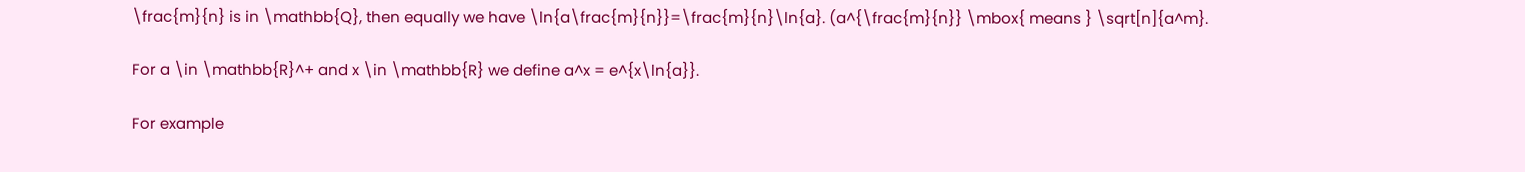\frac{m}{n} is in \mathbb{Q}, then equally we have \ln{a\frac{m}{n}}=\frac{m}{n}\ln{a}. (a^{\frac{m}{n}} \mbox{ means } \sqrt[n]{a^m}.

For a \in \mathbb{R}^+ and x \in \mathbb{R} we define a^x = e^{x\ln{a}}.

For example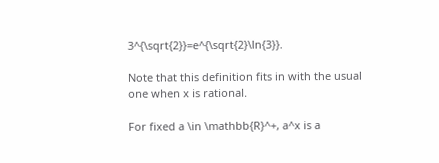3^{\sqrt{2}}=e^{\sqrt{2}\ln{3}}.

Note that this definition fits in with the usual one when x is rational.

For fixed a \in \mathbb{R}^+, a^x is a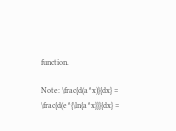function.

Note: \frac{d(a^x)}{dx} = \frac{d(e^{\ln{a^x}}}{dx} =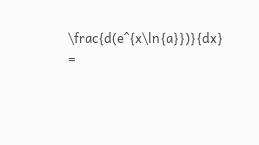\frac{d(e^{x\ln{a}})}{dx} =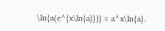\ln{a(e^{x\ln{a}})} = a^x\ln{a}.